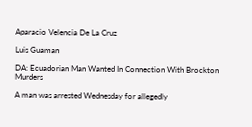Aparacio Velencia De La Cruz

Luis Guaman

DA: Ecuadorian Man Wanted In Connection With Brockton Murders

A man was arrested Wednesday for allegedly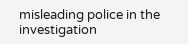misleading police in the investigation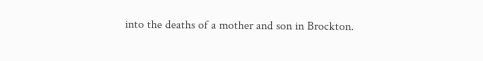into the deaths of a mother and son in Brockton.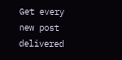Get every new post delivered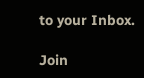to your Inbox.

Join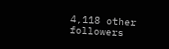4,118 other followers